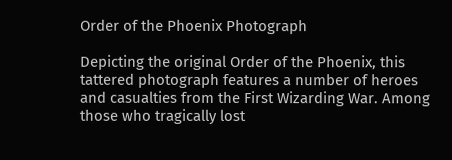Order of the Phoenix Photograph

Depicting the original Order of the Phoenix, this tattered photograph features a number of heroes and casualties from the First Wizarding War. Among those who tragically lost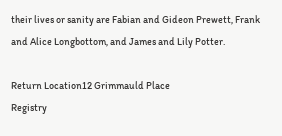their lives or sanity are Fabian and Gideon Prewett, Frank and Alice Longbottom, and James and Lily Potter.

Return Location12 Grimmauld Place
Registry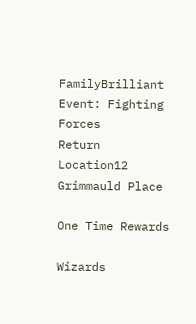FamilyBrilliant Event: Fighting Forces
Return Location12 Grimmauld Place

One Time Rewards

Wizards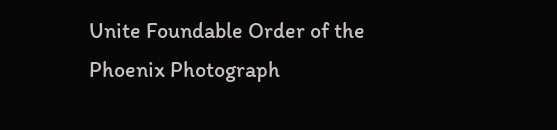Unite Foundable Order of the Phoenix Photograph